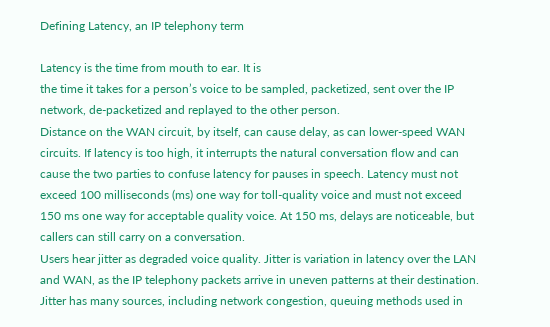Defining Latency, an IP telephony term

Latency is the time from mouth to ear. It is
the time it takes for a person’s voice to be sampled, packetized, sent over the IP
network, de-packetized and replayed to the other person.
Distance on the WAN circuit, by itself, can cause delay, as can lower-speed WAN
circuits. If latency is too high, it interrupts the natural conversation flow and can
cause the two parties to confuse latency for pauses in speech. Latency must not
exceed 100 milliseconds (ms) one way for toll-quality voice and must not exceed
150 ms one way for acceptable quality voice. At 150 ms, delays are noticeable, but
callers can still carry on a conversation.
Users hear jitter as degraded voice quality. Jitter is variation in latency over the LAN
and WAN, as the IP telephony packets arrive in uneven patterns at their destination.
Jitter has many sources, including network congestion, queuing methods used in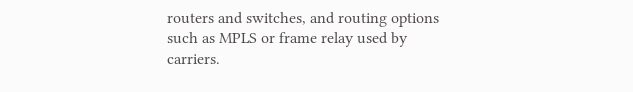routers and switches, and routing options such as MPLS or frame relay used by carriers.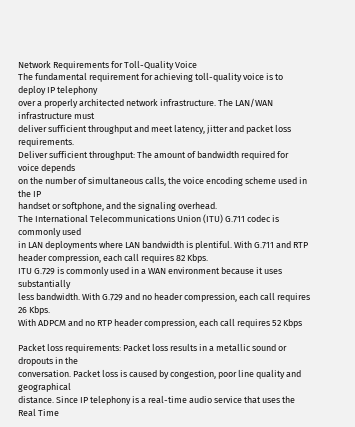Network Requirements for Toll-Quality Voice
The fundamental requirement for achieving toll-quality voice is to deploy IP telephony
over a properly architected network infrastructure. The LAN/WAN infrastructure must
deliver sufficient throughput and meet latency, jitter and packet loss requirements.
Deliver sufficient throughput: The amount of bandwidth required for voice depends
on the number of simultaneous calls, the voice encoding scheme used in the IP
handset or softphone, and the signaling overhead.
The International Telecommunications Union (ITU) G.711 codec is commonly used
in LAN deployments where LAN bandwidth is plentiful. With G.711 and RTP
header compression, each call requires 82 Kbps.
ITU G.729 is commonly used in a WAN environment because it uses substantially
less bandwidth. With G.729 and no header compression, each call requires 26 Kbps.
With ADPCM and no RTP header compression, each call requires 52 Kbps

Packet loss requirements: Packet loss results in a metallic sound or dropouts in the
conversation. Packet loss is caused by congestion, poor line quality and geographical
distance. Since IP telephony is a real-time audio service that uses the Real Time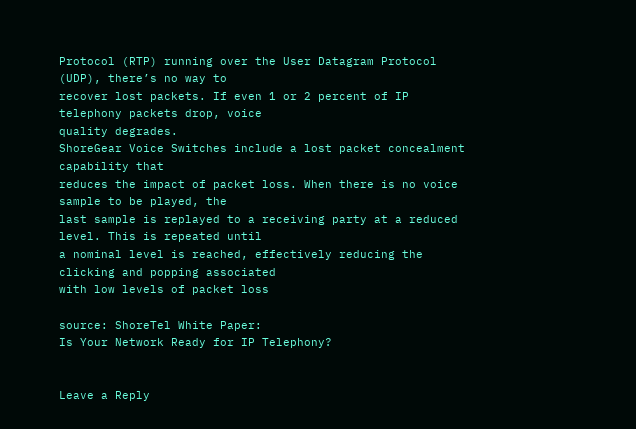Protocol (RTP) running over the User Datagram Protocol (UDP), there’s no way to
recover lost packets. If even 1 or 2 percent of IP telephony packets drop, voice
quality degrades.
ShoreGear Voice Switches include a lost packet concealment capability that
reduces the impact of packet loss. When there is no voice sample to be played, the
last sample is replayed to a receiving party at a reduced level. This is repeated until
a nominal level is reached, effectively reducing the clicking and popping associated
with low levels of packet loss

source: ShoreTel White Paper:
Is Your Network Ready for IP Telephony?


Leave a Reply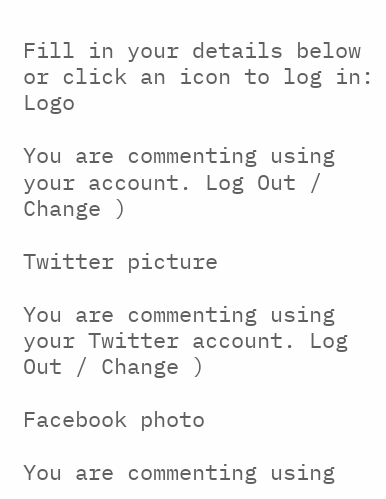Fill in your details below or click an icon to log in: Logo

You are commenting using your account. Log Out / Change )

Twitter picture

You are commenting using your Twitter account. Log Out / Change )

Facebook photo

You are commenting using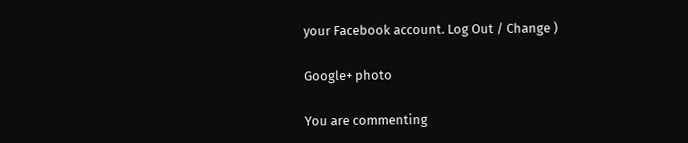your Facebook account. Log Out / Change )

Google+ photo

You are commenting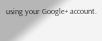using your Google+ account.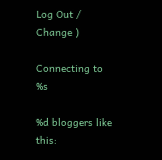Log Out / Change )

Connecting to %s

%d bloggers like this: